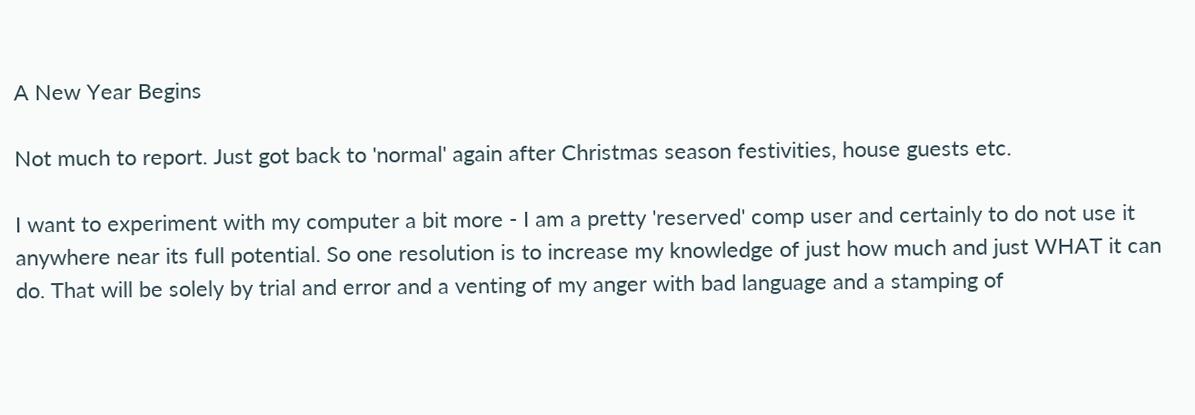A New Year Begins

Not much to report. Just got back to 'normal' again after Christmas season festivities, house guests etc.

I want to experiment with my computer a bit more - I am a pretty 'reserved' comp user and certainly to do not use it anywhere near its full potential. So one resolution is to increase my knowledge of just how much and just WHAT it can do. That will be solely by trial and error and a venting of my anger with bad language and a stamping of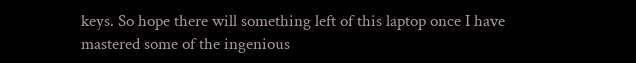keys. So hope there will something left of this laptop once I have mastered some of the ingenious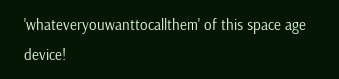'whateveryouwanttocallthem' of this space age device!